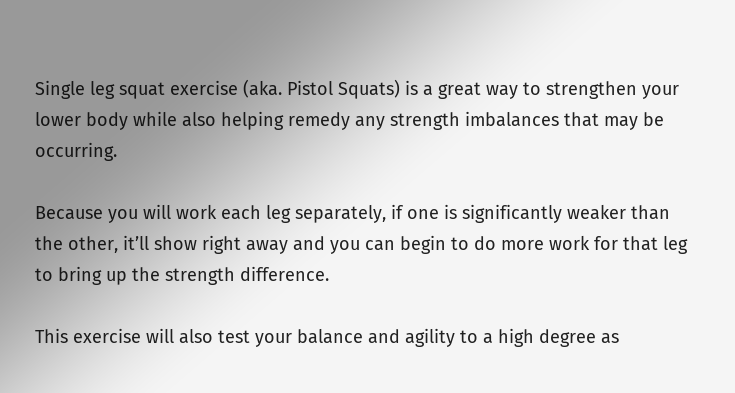Single leg squat exercise (aka. Pistol Squats) is a great way to strengthen your lower body while also helping remedy any strength imbalances that may be occurring.

Because you will work each leg separately, if one is significantly weaker than the other, it’ll show right away and you can begin to do more work for that leg to bring up the strength difference.

This exercise will also test your balance and agility to a high degree as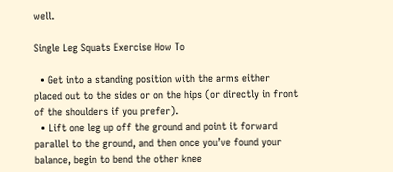well.

Single Leg Squats Exercise How To

  • Get into a standing position with the arms either placed out to the sides or on the hips (or directly in front of the shoulders if you prefer).
  • Lift one leg up off the ground and point it forward parallel to the ground, and then once you’ve found your balance, begin to bend the other knee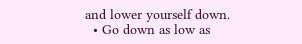and lower yourself down.
  • Go down as low as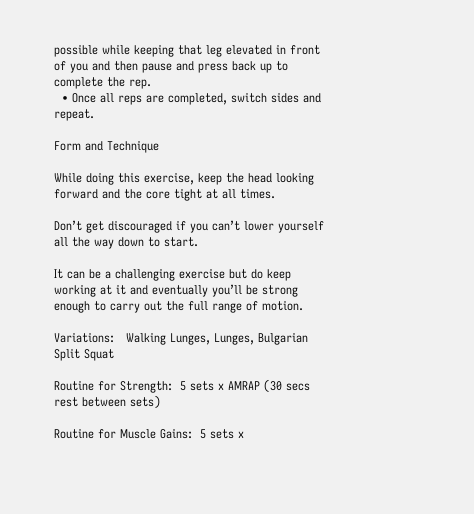possible while keeping that leg elevated in front of you and then pause and press back up to complete the rep.
  • Once all reps are completed, switch sides and repeat.

Form and Technique

While doing this exercise, keep the head looking forward and the core tight at all times.

Don’t get discouraged if you can’t lower yourself all the way down to start.

It can be a challenging exercise but do keep working at it and eventually you’ll be strong enough to carry out the full range of motion.

Variations:   Walking Lunges, Lunges, Bulgarian Split Squat

Routine for Strength:  5 sets x AMRAP (30 secs rest between sets)

Routine for Muscle Gains:  5 sets x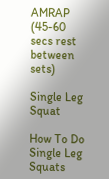AMRAP (45-60 secs rest between sets)

Single Leg Squat

How To Do Single Leg Squats